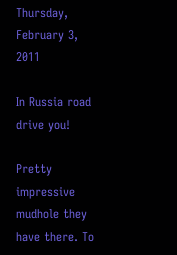Thursday, February 3, 2011

In Russia road drive you!

Pretty impressive mudhole they have there. To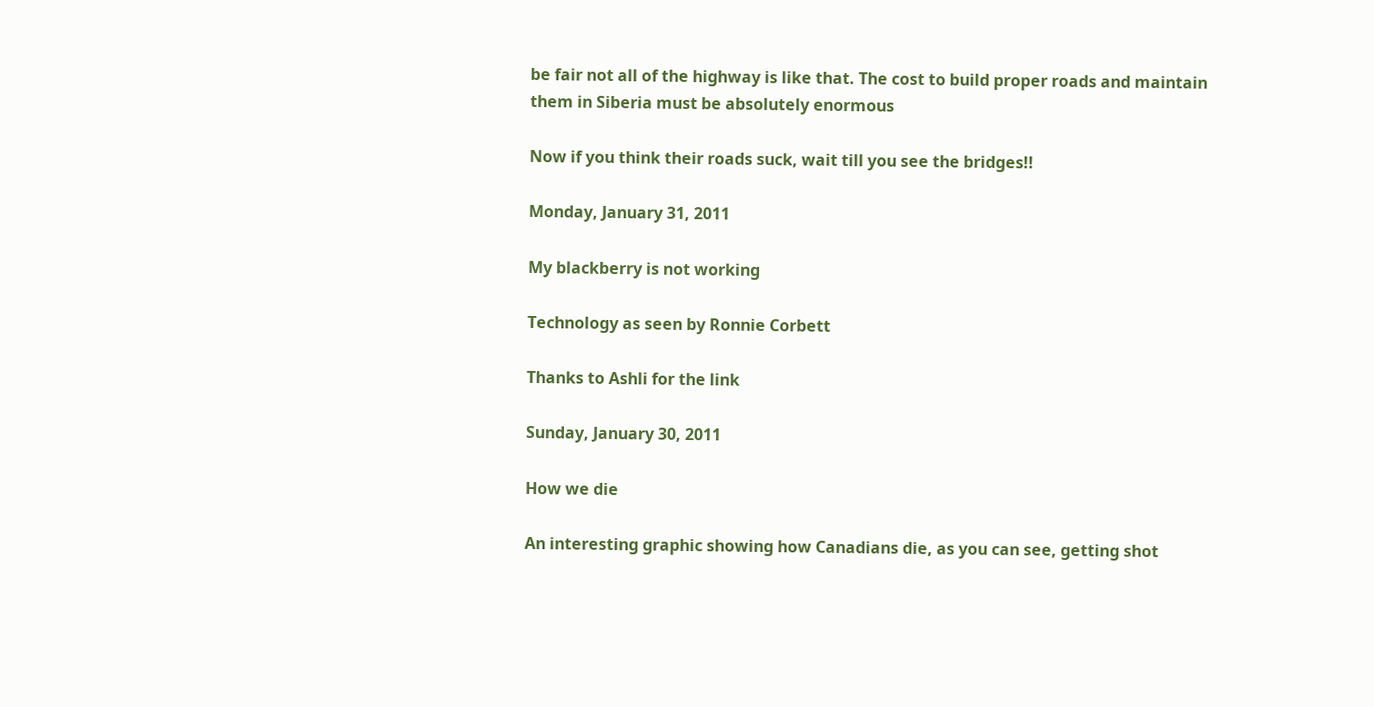be fair not all of the highway is like that. The cost to build proper roads and maintain them in Siberia must be absolutely enormous

Now if you think their roads suck, wait till you see the bridges!!

Monday, January 31, 2011

My blackberry is not working

Technology as seen by Ronnie Corbett

Thanks to Ashli for the link

Sunday, January 30, 2011

How we die

An interesting graphic showing how Canadians die, as you can see, getting shot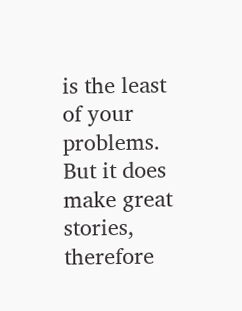is the least of your problems. But it does make great stories, therefore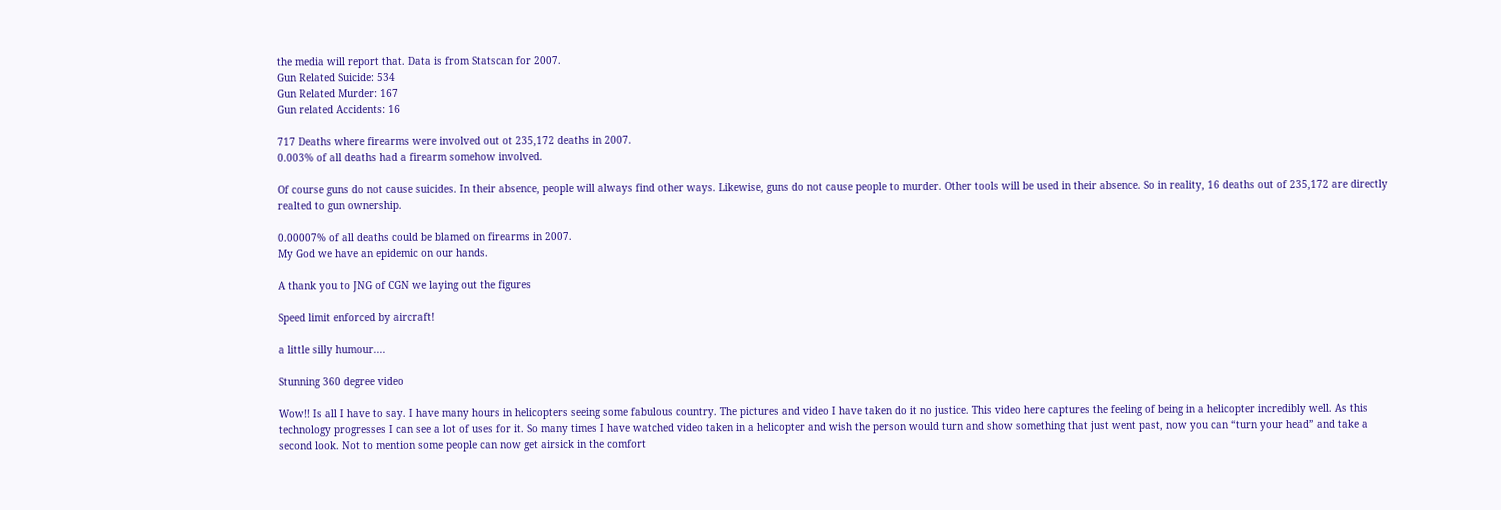the media will report that. Data is from Statscan for 2007.
Gun Related Suicide: 534
Gun Related Murder: 167
Gun related Accidents: 16

717 Deaths where firearms were involved out ot 235,172 deaths in 2007.
0.003% of all deaths had a firearm somehow involved.

Of course guns do not cause suicides. In their absence, people will always find other ways. Likewise, guns do not cause people to murder. Other tools will be used in their absence. So in reality, 16 deaths out of 235,172 are directly realted to gun ownership.

0.00007% of all deaths could be blamed on firearms in 2007.
My God we have an epidemic on our hands.

A thank you to JNG of CGN we laying out the figures

Speed limit enforced by aircraft!

a little silly humour....

Stunning 360 degree video

Wow!! Is all I have to say. I have many hours in helicopters seeing some fabulous country. The pictures and video I have taken do it no justice. This video here captures the feeling of being in a helicopter incredibly well. As this technology progresses I can see a lot of uses for it. So many times I have watched video taken in a helicopter and wish the person would turn and show something that just went past, now you can “turn your head” and take a second look. Not to mention some people can now get airsick in the comfort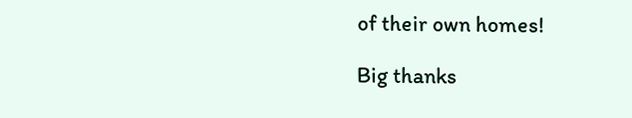of their own homes!

Big thanks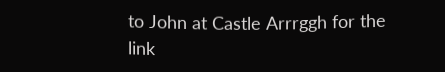to John at Castle Arrrggh for the link